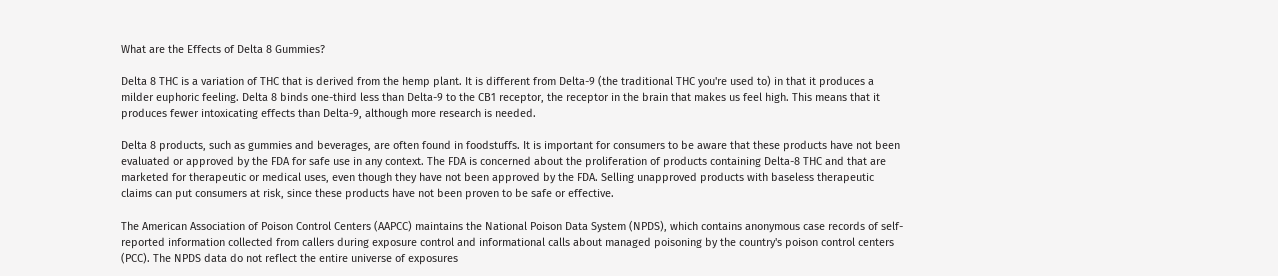What are the Effects of Delta 8 Gummies?

Delta 8 THC is a variation of THC that is derived from the hemp plant. It is different from Delta-9 (the traditional THC you're used to) in that it produces a milder euphoric feeling. Delta 8 binds one-third less than Delta-9 to the CB1 receptor, the receptor in the brain that makes us feel high. This means that it produces fewer intoxicating effects than Delta-9, although more research is needed.

Delta 8 products, such as gummies and beverages, are often found in foodstuffs. It is important for consumers to be aware that these products have not been evaluated or approved by the FDA for safe use in any context. The FDA is concerned about the proliferation of products containing Delta-8 THC and that are marketed for therapeutic or medical uses, even though they have not been approved by the FDA. Selling unapproved products with baseless therapeutic claims can put consumers at risk, since these products have not been proven to be safe or effective.

The American Association of Poison Control Centers (AAPCC) maintains the National Poison Data System (NPDS), which contains anonymous case records of self-reported information collected from callers during exposure control and informational calls about managed poisoning by the country's poison control centers (PCC). The NPDS data do not reflect the entire universe of exposures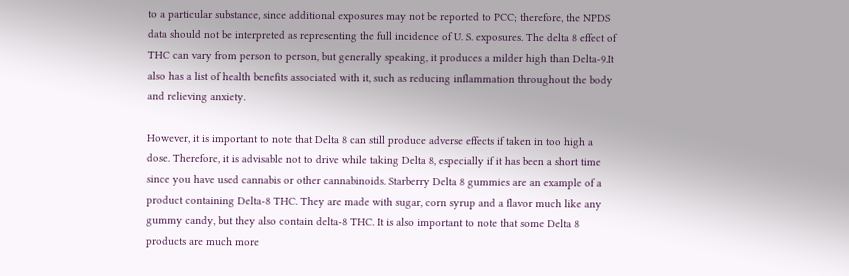to a particular substance, since additional exposures may not be reported to PCC; therefore, the NPDS data should not be interpreted as representing the full incidence of U. S. exposures. The delta 8 effect of THC can vary from person to person, but generally speaking, it produces a milder high than Delta-9.It also has a list of health benefits associated with it, such as reducing inflammation throughout the body and relieving anxiety.

However, it is important to note that Delta 8 can still produce adverse effects if taken in too high a dose. Therefore, it is advisable not to drive while taking Delta 8, especially if it has been a short time since you have used cannabis or other cannabinoids. Starberry Delta 8 gummies are an example of a product containing Delta-8 THC. They are made with sugar, corn syrup and a flavor much like any gummy candy, but they also contain delta-8 THC. It is also important to note that some Delta 8 products are much more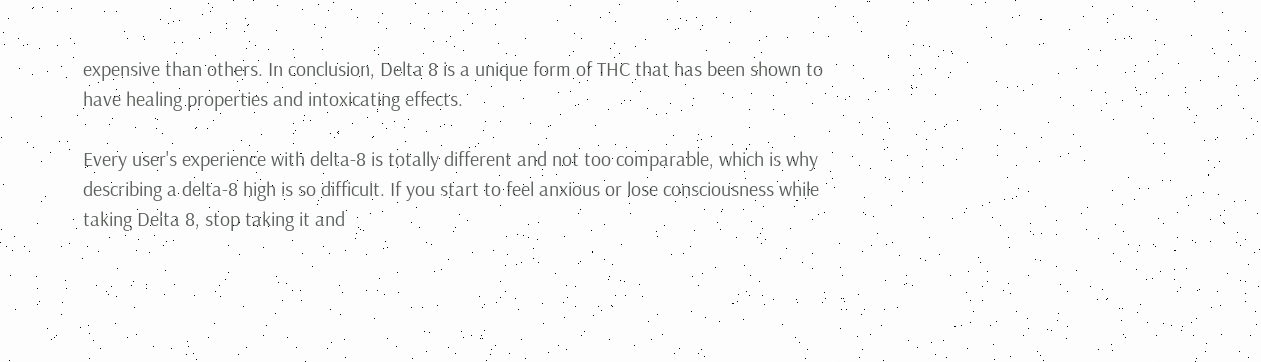expensive than others. In conclusion, Delta 8 is a unique form of THC that has been shown to have healing properties and intoxicating effects.

Every user's experience with delta-8 is totally different and not too comparable, which is why describing a delta-8 high is so difficult. If you start to feel anxious or lose consciousness while taking Delta 8, stop taking it and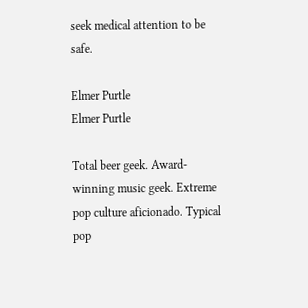seek medical attention to be safe.

Elmer Purtle
Elmer Purtle

Total beer geek. Award-winning music geek. Extreme pop culture aficionado. Typical pop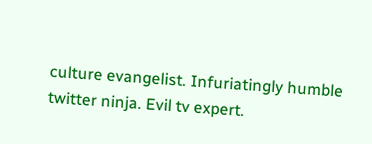culture evangelist. Infuriatingly humble twitter ninja. Evil tv expert.